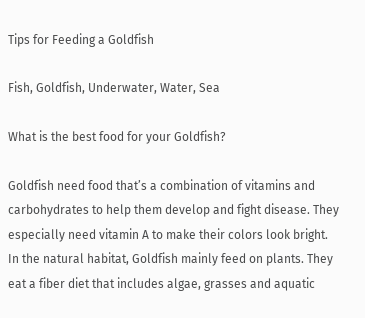Tips for Feeding a Goldfish

Fish, Goldfish, Underwater, Water, Sea

What is the best food for your Goldfish?

Goldfish need food that’s a combination of vitamins and carbohydrates to help them develop and fight disease. They especially need vitamin A to make their colors look bright. In the natural habitat, Goldfish mainly feed on plants. They eat a fiber diet that includes algae, grasses and aquatic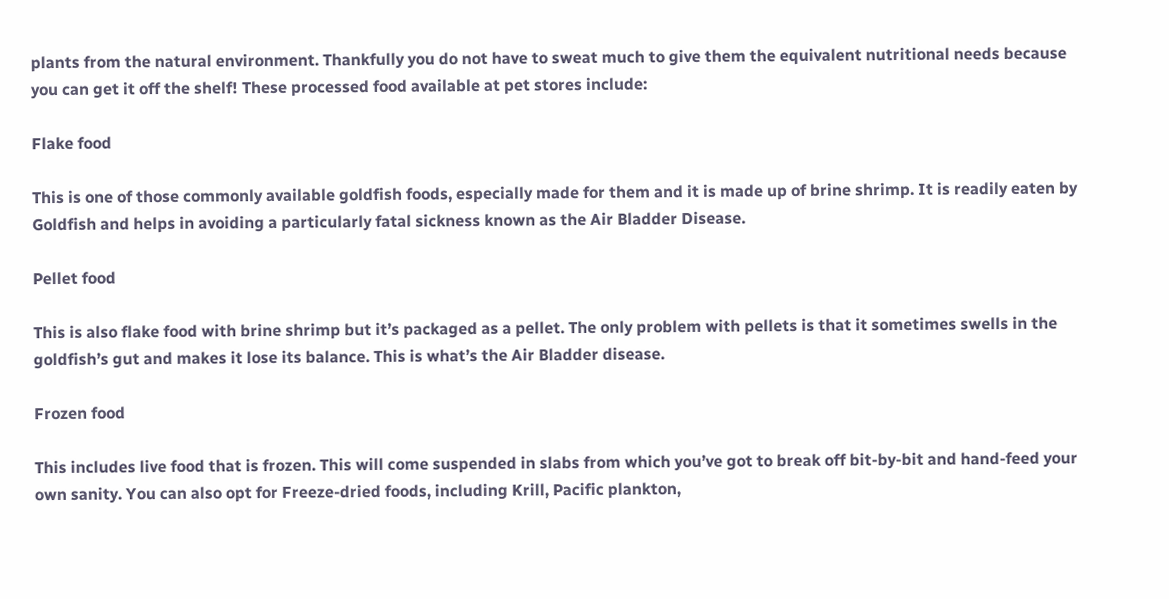plants from the natural environment. Thankfully you do not have to sweat much to give them the equivalent nutritional needs because you can get it off the shelf! These processed food available at pet stores include:

Flake food

This is one of those commonly available goldfish foods, especially made for them and it is made up of brine shrimp. It is readily eaten by Goldfish and helps in avoiding a particularly fatal sickness known as the Air Bladder Disease.

Pellet food

This is also flake food with brine shrimp but it’s packaged as a pellet. The only problem with pellets is that it sometimes swells in the goldfish’s gut and makes it lose its balance. This is what’s the Air Bladder disease.

Frozen food

This includes live food that is frozen. This will come suspended in slabs from which you’ve got to break off bit-by-bit and hand-feed your own sanity. You can also opt for Freeze-dried foods, including Krill, Pacific plankton,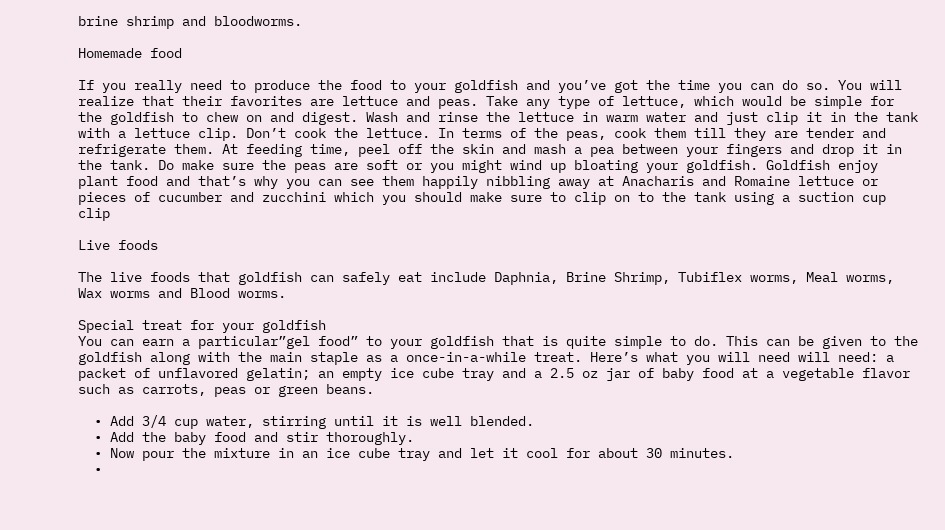brine shrimp and bloodworms.

Homemade food

If you really need to produce the food to your goldfish and you’ve got the time you can do so. You will realize that their favorites are lettuce and peas. Take any type of lettuce, which would be simple for the goldfish to chew on and digest. Wash and rinse the lettuce in warm water and just clip it in the tank with a lettuce clip. Don’t cook the lettuce. In terms of the peas, cook them till they are tender and refrigerate them. At feeding time, peel off the skin and mash a pea between your fingers and drop it in the tank. Do make sure the peas are soft or you might wind up bloating your goldfish. Goldfish enjoy plant food and that’s why you can see them happily nibbling away at Anacharis and Romaine lettuce or pieces of cucumber and zucchini which you should make sure to clip on to the tank using a suction cup clip

Live foods

The live foods that goldfish can safely eat include Daphnia, Brine Shrimp, Tubiflex worms, Meal worms, Wax worms and Blood worms.

Special treat for your goldfish
You can earn a particular”gel food” to your goldfish that is quite simple to do. This can be given to the goldfish along with the main staple as a once-in-a-while treat. Here’s what you will need will need: a packet of unflavored gelatin; an empty ice cube tray and a 2.5 oz jar of baby food at a vegetable flavor such as carrots, peas or green beans.

  • Add 3/4 cup water, stirring until it is well blended.
  • Add the baby food and stir thoroughly.
  • Now pour the mixture in an ice cube tray and let it cool for about 30 minutes.
  •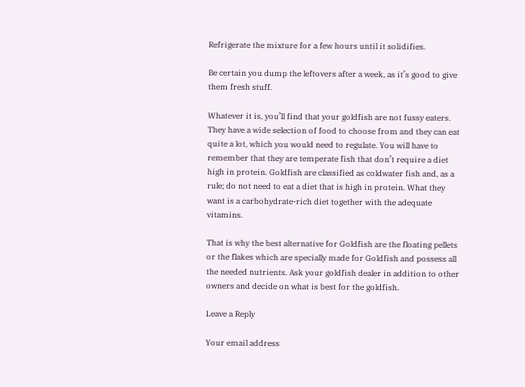Refrigerate the mixture for a few hours until it solidifies.

Be certain you dump the leftovers after a week, as it’s good to give them fresh stuff.

Whatever it is, you’ll find that your goldfish are not fussy eaters. They have a wide selection of food to choose from and they can eat quite a lot, which you would need to regulate. You will have to remember that they are temperate fish that don’t require a diet high in protein. Goldfish are classified as coldwater fish and, as a rule; do not need to eat a diet that is high in protein. What they want is a carbohydrate-rich diet together with the adequate vitamins.

That is why the best alternative for Goldfish are the floating pellets or the flakes which are specially made for Goldfish and possess all the needed nutrients. Ask your goldfish dealer in addition to other owners and decide on what is best for the goldfish.

Leave a Reply

Your email address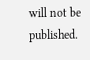will not be published.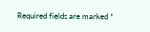Required fields are marked *